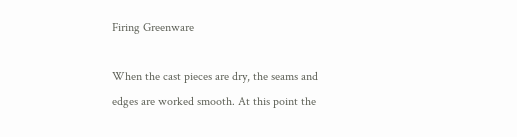Firing Greenware

When the cast pieces are dry, the seams and edges are worked smooth. At this point the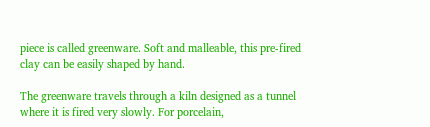piece is called greenware. Soft and malleable, this pre-fired clay can be easily shaped by hand.

The greenware travels through a kiln designed as a tunnel where it is fired very slowly. For porcelain,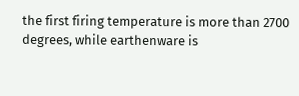the first firing temperature is more than 2700 degrees, while earthenware is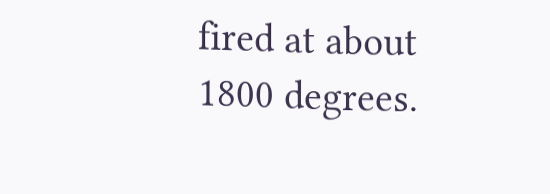fired at about 1800 degrees.